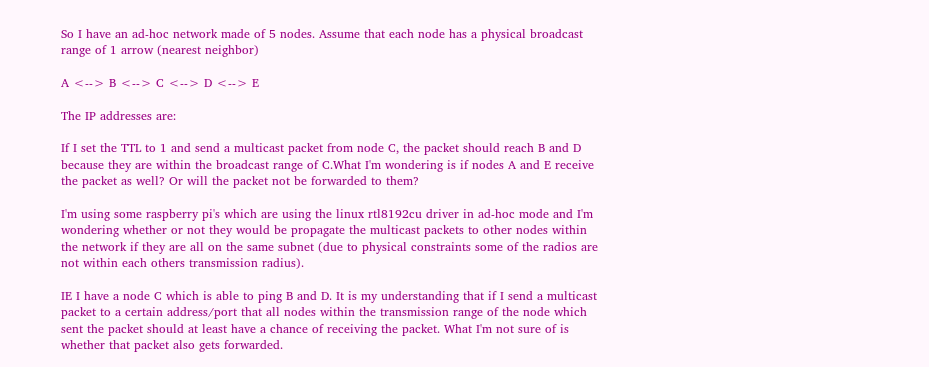So I have an ad-hoc network made of 5 nodes. Assume that each node has a physical broadcast range of 1 arrow (nearest neighbor)

A <--> B <--> C <--> D <--> E

The IP addresses are:

If I set the TTL to 1 and send a multicast packet from node C, the packet should reach B and D because they are within the broadcast range of C.What I'm wondering is if nodes A and E receive the packet as well? Or will the packet not be forwarded to them?

I'm using some raspberry pi's which are using the linux rtl8192cu driver in ad-hoc mode and I'm wondering whether or not they would be propagate the multicast packets to other nodes within the network if they are all on the same subnet (due to physical constraints some of the radios are not within each others transmission radius).

IE I have a node C which is able to ping B and D. It is my understanding that if I send a multicast packet to a certain address/port that all nodes within the transmission range of the node which sent the packet should at least have a chance of receiving the packet. What I'm not sure of is whether that packet also gets forwarded.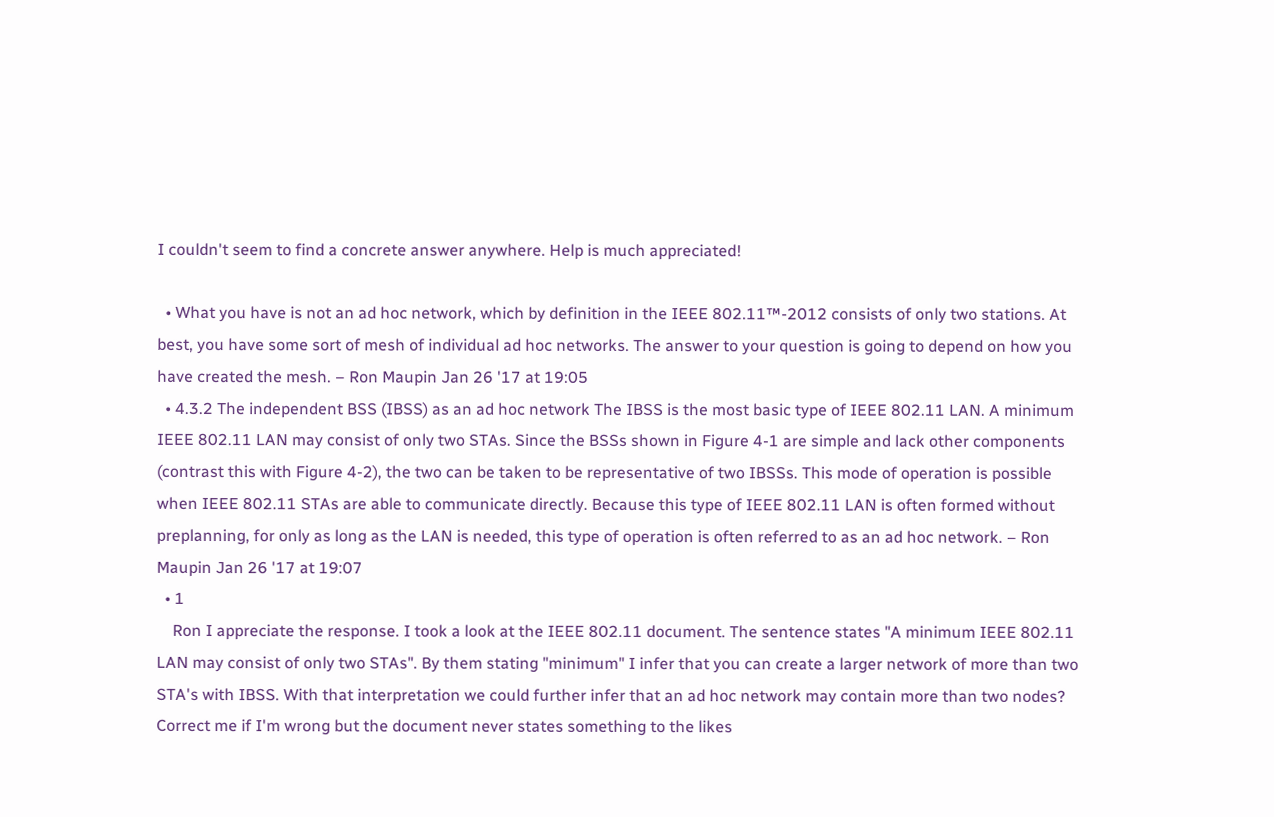I couldn't seem to find a concrete answer anywhere. Help is much appreciated!

  • What you have is not an ad hoc network, which by definition in the IEEE 802.11™-2012 consists of only two stations. At best, you have some sort of mesh of individual ad hoc networks. The answer to your question is going to depend on how you have created the mesh. – Ron Maupin Jan 26 '17 at 19:05
  • 4.3.2 The independent BSS (IBSS) as an ad hoc network The IBSS is the most basic type of IEEE 802.11 LAN. A minimum IEEE 802.11 LAN may consist of only two STAs. Since the BSSs shown in Figure 4-1 are simple and lack other components (contrast this with Figure 4-2), the two can be taken to be representative of two IBSSs. This mode of operation is possible when IEEE 802.11 STAs are able to communicate directly. Because this type of IEEE 802.11 LAN is often formed without preplanning, for only as long as the LAN is needed, this type of operation is often referred to as an ad hoc network. – Ron Maupin Jan 26 '17 at 19:07
  • 1
    Ron I appreciate the response. I took a look at the IEEE 802.11 document. The sentence states "A minimum IEEE 802.11 LAN may consist of only two STAs". By them stating "minimum" I infer that you can create a larger network of more than two STA's with IBSS. With that interpretation we could further infer that an ad hoc network may contain more than two nodes? Correct me if I'm wrong but the document never states something to the likes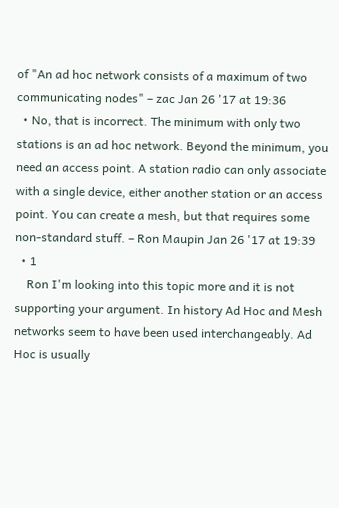of "An ad hoc network consists of a maximum of two communicating nodes" – zac Jan 26 '17 at 19:36
  • No, that is incorrect. The minimum with only two stations is an ad hoc network. Beyond the minimum, you need an access point. A station radio can only associate with a single device, either another station or an access point. You can create a mesh, but that requires some non-standard stuff. – Ron Maupin Jan 26 '17 at 19:39
  • 1
    Ron I'm looking into this topic more and it is not supporting your argument. In history Ad Hoc and Mesh networks seem to have been used interchangeably. Ad Hoc is usually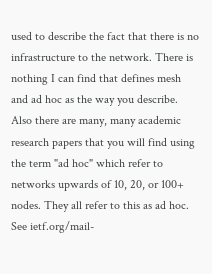used to describe the fact that there is no infrastructure to the network. There is nothing I can find that defines mesh and ad hoc as the way you describe. Also there are many, many academic research papers that you will find using the term "ad hoc" which refer to networks upwards of 10, 20, or 100+ nodes. They all refer to this as ad hoc. See ietf.org/mail-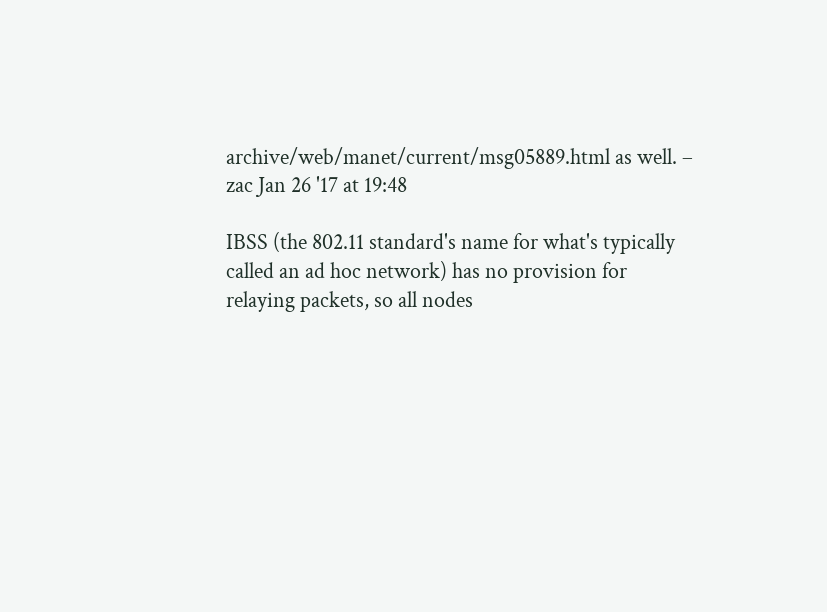archive/web/manet/current/msg05889.html as well. – zac Jan 26 '17 at 19:48

IBSS (the 802.11 standard's name for what's typically called an ad hoc network) has no provision for relaying packets, so all nodes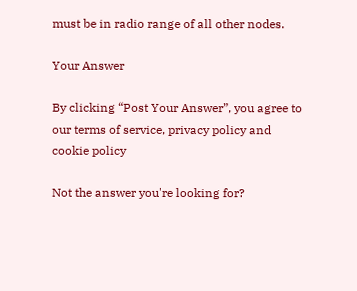must be in radio range of all other nodes.

Your Answer

By clicking “Post Your Answer”, you agree to our terms of service, privacy policy and cookie policy

Not the answer you're looking for?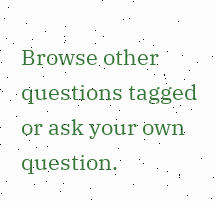Browse other questions tagged or ask your own question.